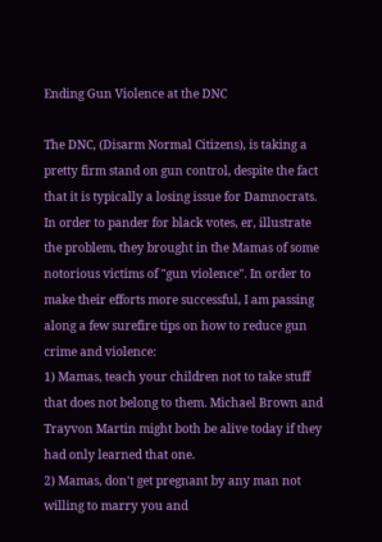Ending Gun Violence at the DNC

The DNC, (Disarm Normal Citizens), is taking a pretty firm stand on gun control, despite the fact that it is typically a losing issue for Damnocrats. In order to pander for black votes, er, illustrate the problem, they brought in the Mamas of some notorious victims of "gun violence". In order to make their efforts more successful, I am passing along a few surefire tips on how to reduce gun crime and violence:
1) Mamas, teach your children not to take stuff that does not belong to them. Michael Brown and Trayvon Martin might both be alive today if they had only learned that one.
2) Mamas, don't get pregnant by any man not willing to marry you and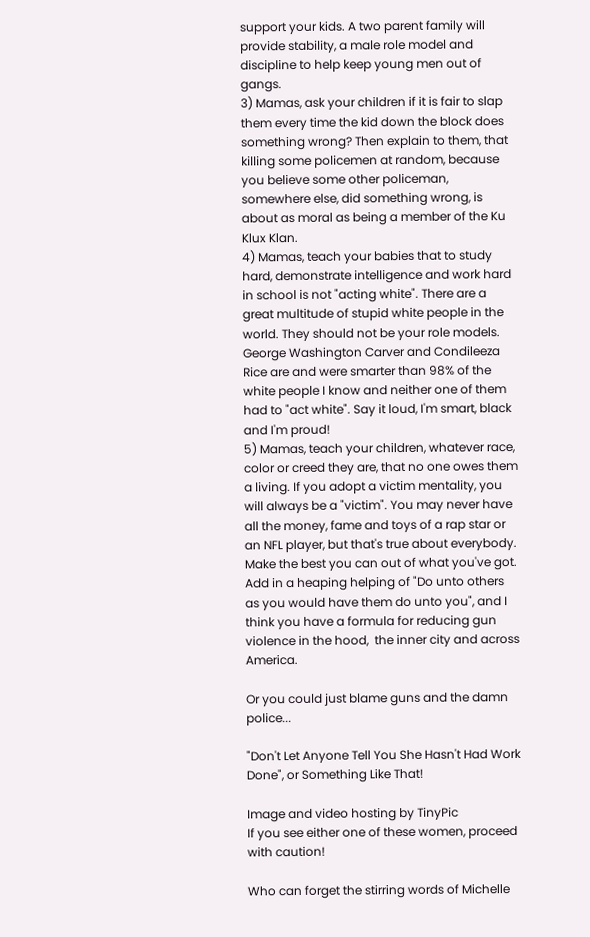support your kids. A two parent family will provide stability, a male role model and discipline to help keep young men out of gangs.
3) Mamas, ask your children if it is fair to slap them every time the kid down the block does something wrong? Then explain to them, that killing some policemen at random, because you believe some other policeman, somewhere else, did something wrong, is about as moral as being a member of the Ku Klux Klan.
4) Mamas, teach your babies that to study hard, demonstrate intelligence and work hard in school is not "acting white". There are a great multitude of stupid white people in the world. They should not be your role models. George Washington Carver and Condileeza Rice are and were smarter than 98% of the white people I know and neither one of them had to "act white". Say it loud, I'm smart, black and I'm proud!
5) Mamas, teach your children, whatever race, color or creed they are, that no one owes them a living. If you adopt a victim mentality, you will always be a "victim". You may never have all the money, fame and toys of a rap star or an NFL player, but that's true about everybody. Make the best you can out of what you've got.
Add in a heaping helping of "Do unto others as you would have them do unto you", and I think you have a formula for reducing gun violence in the hood,  the inner city and across America.

Or you could just blame guns and the damn police...

"Don't Let Anyone Tell You She Hasn't Had Work Done", or Something Like That!

Image and video hosting by TinyPic
If you see either one of these women, proceed with caution!

Who can forget the stirring words of Michelle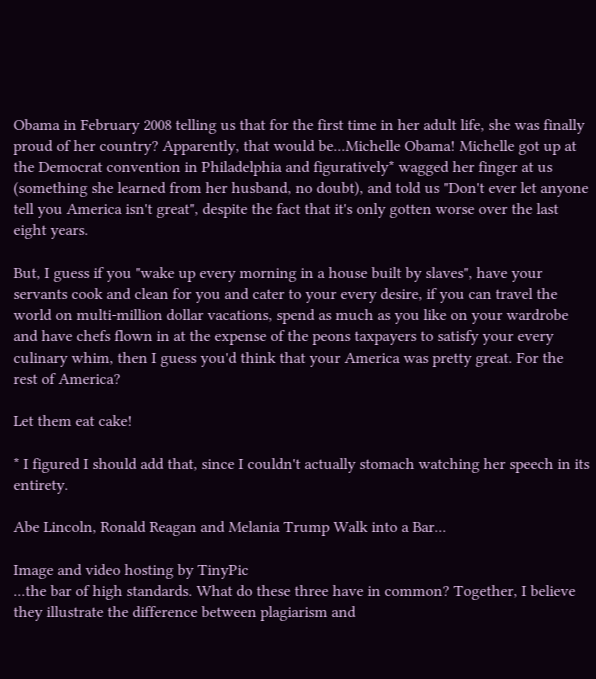Obama in February 2008 telling us that for the first time in her adult life, she was finally proud of her country? Apparently, that would be...Michelle Obama! Michelle got up at the Democrat convention in Philadelphia and figuratively* wagged her finger at us (something she learned from her husband, no doubt), and told us "Don't ever let anyone tell you America isn't great", despite the fact that it's only gotten worse over the last eight years.

But, I guess if you "wake up every morning in a house built by slaves", have your servants cook and clean for you and cater to your every desire, if you can travel the world on multi-million dollar vacations, spend as much as you like on your wardrobe and have chefs flown in at the expense of the peons taxpayers to satisfy your every culinary whim, then I guess you'd think that your America was pretty great. For the rest of America?

Let them eat cake!

* I figured I should add that, since I couldn't actually stomach watching her speech in its entirety.

Abe Lincoln, Ronald Reagan and Melania Trump Walk into a Bar...

Image and video hosting by TinyPic
...the bar of high standards. What do these three have in common? Together, I believe they illustrate the difference between plagiarism and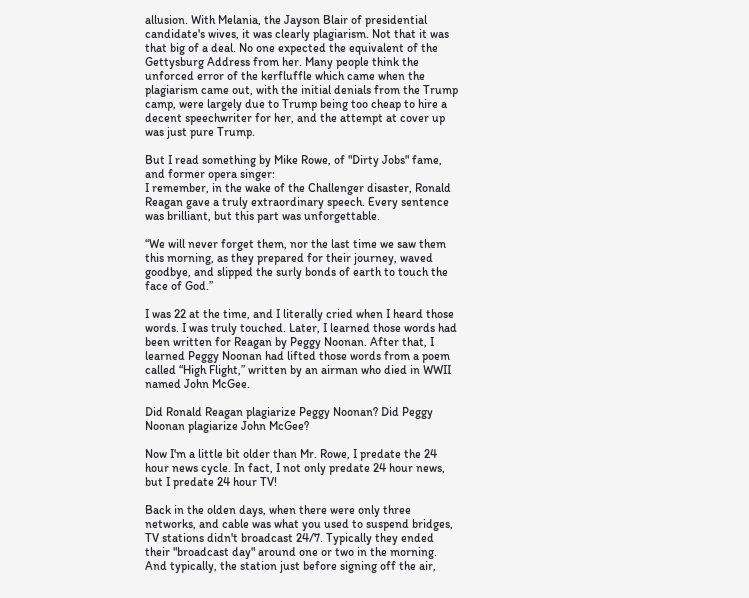allusion. With Melania, the Jayson Blair of presidential candidate's wives, it was clearly plagiarism. Not that it was that big of a deal. No one expected the equivalent of the Gettysburg Address from her. Many people think the unforced error of the kerfluffle which came when the plagiarism came out, with the initial denials from the Trump camp, were largely due to Trump being too cheap to hire a decent speechwriter for her, and the attempt at cover up was just pure Trump.

But I read something by Mike Rowe, of "Dirty Jobs" fame, and former opera singer:
I remember, in the wake of the Challenger disaster, Ronald Reagan gave a truly extraordinary speech. Every sentence was brilliant, but this part was unforgettable.

“We will never forget them, nor the last time we saw them this morning, as they prepared for their journey, waved goodbye, and slipped the surly bonds of earth to touch the face of God.”

I was 22 at the time, and I literally cried when I heard those words. I was truly touched. Later, I learned those words had been written for Reagan by Peggy Noonan. After that, I learned Peggy Noonan had lifted those words from a poem called “High Flight,” written by an airman who died in WWII named John McGee.

Did Ronald Reagan plagiarize Peggy Noonan? Did Peggy Noonan plagiarize John McGee?

Now I'm a little bit older than Mr. Rowe, I predate the 24 hour news cycle. In fact, I not only predate 24 hour news, but I predate 24 hour TV!

Back in the olden days, when there were only three networks, and cable was what you used to suspend bridges, TV stations didn't broadcast 24/7. Typically they ended their "broadcast day" around one or two in the morning. And typically, the station just before signing off the air,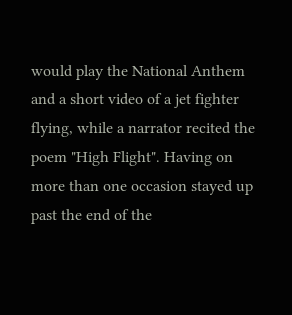would play the National Anthem and a short video of a jet fighter flying, while a narrator recited the poem "High Flight". Having on more than one occasion stayed up past the end of the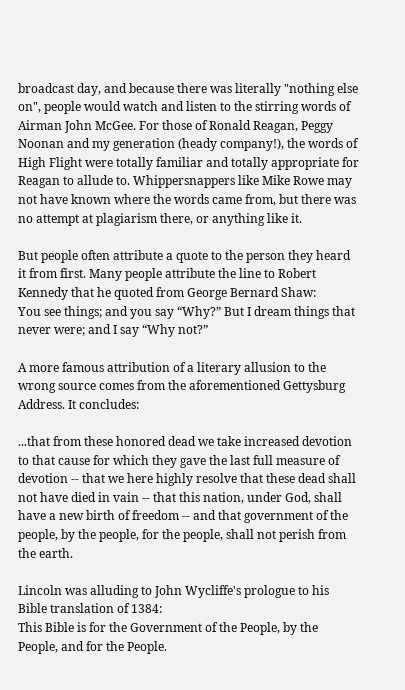broadcast day, and because there was literally "nothing else on", people would watch and listen to the stirring words of Airman John McGee. For those of Ronald Reagan, Peggy Noonan and my generation (heady company!), the words of High Flight were totally familiar and totally appropriate for Reagan to allude to. Whippersnappers like Mike Rowe may not have known where the words came from, but there was no attempt at plagiarism there, or anything like it.

But people often attribute a quote to the person they heard it from first. Many people attribute the line to Robert Kennedy that he quoted from George Bernard Shaw:
You see things; and you say “Why?” But I dream things that never were; and I say “Why not?”

A more famous attribution of a literary allusion to the wrong source comes from the aforementioned Gettysburg Address. It concludes:

...that from these honored dead we take increased devotion to that cause for which they gave the last full measure of devotion -- that we here highly resolve that these dead shall not have died in vain -- that this nation, under God, shall have a new birth of freedom -- and that government of the people, by the people, for the people, shall not perish from the earth.

Lincoln was alluding to John Wycliffe's prologue to his Bible translation of 1384:
This Bible is for the Government of the People, by the People, and for the People.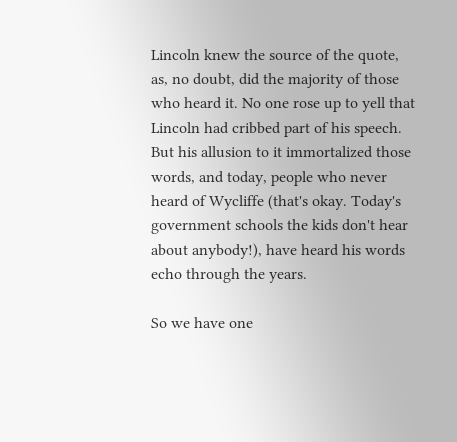Lincoln knew the source of the quote, as, no doubt, did the majority of those who heard it. No one rose up to yell that Lincoln had cribbed part of his speech. But his allusion to it immortalized those words, and today, people who never heard of Wycliffe (that's okay. Today's government schools the kids don't hear about anybody!), have heard his words echo through the years.

So we have one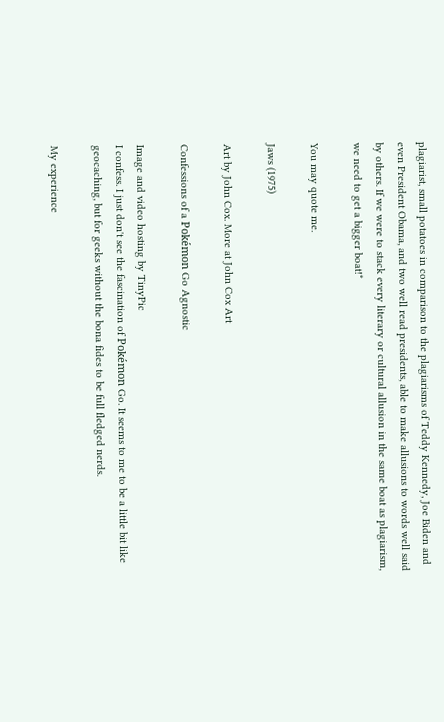plagiarist, small potatoes in comparison to the plagiarisms of Teddy Kennedy, Joe Biden and even President Obama, and two well read presidents, able to make allusions to words well said by others. If we were to stack every literary or cultural allusion in the same boat as plagiarism, we need to get a bigger boat!*

You may quote me.

Jaws (1975)

Art by John Cox. More at John Cox Art

Confessions of a Pokémon Go Agnostic

Image and video hosting by TinyPic
I confess. I just don't see the fascination of Pokémon Go. It seems to me to be a little bit like geocaching, but for geeks without the bona fides to be full fledged nerds.

My experience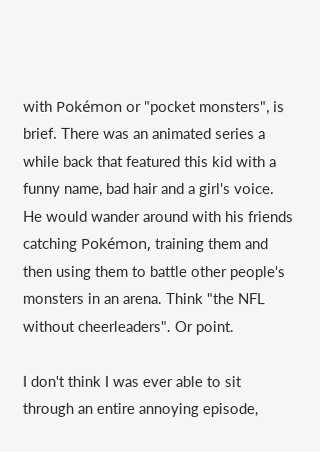with Pokémon or "pocket monsters", is brief. There was an animated series a while back that featured this kid with a funny name, bad hair and a girl's voice. He would wander around with his friends catching Pokémon, training them and then using them to battle other people's monsters in an arena. Think "the NFL without cheerleaders". Or point.

I don't think I was ever able to sit through an entire annoying episode,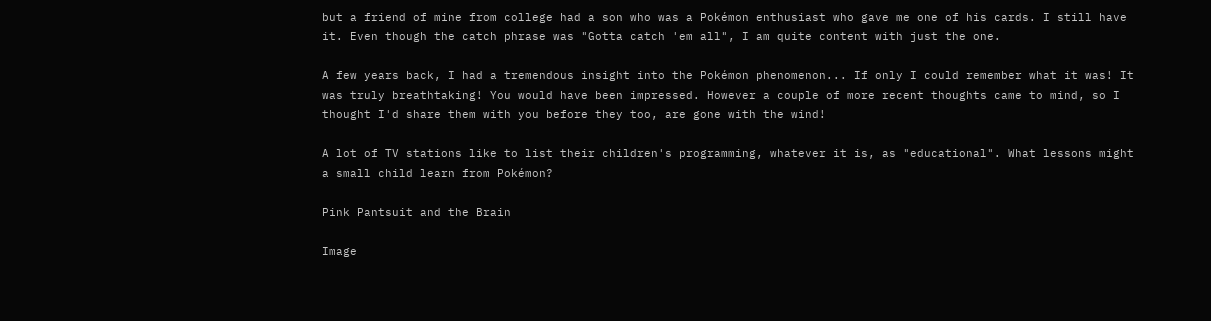but a friend of mine from college had a son who was a Pokémon enthusiast who gave me one of his cards. I still have it. Even though the catch phrase was "Gotta catch 'em all", I am quite content with just the one.

A few years back, I had a tremendous insight into the Pokémon phenomenon... If only I could remember what it was! It was truly breathtaking! You would have been impressed. However a couple of more recent thoughts came to mind, so I thought I'd share them with you before they too, are gone with the wind!

A lot of TV stations like to list their children's programming, whatever it is, as "educational". What lessons might a small child learn from Pokémon?

Pink Pantsuit and the Brain

Image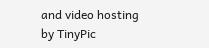and video hosting by TinyPic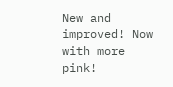New and improved! Now with more pink!